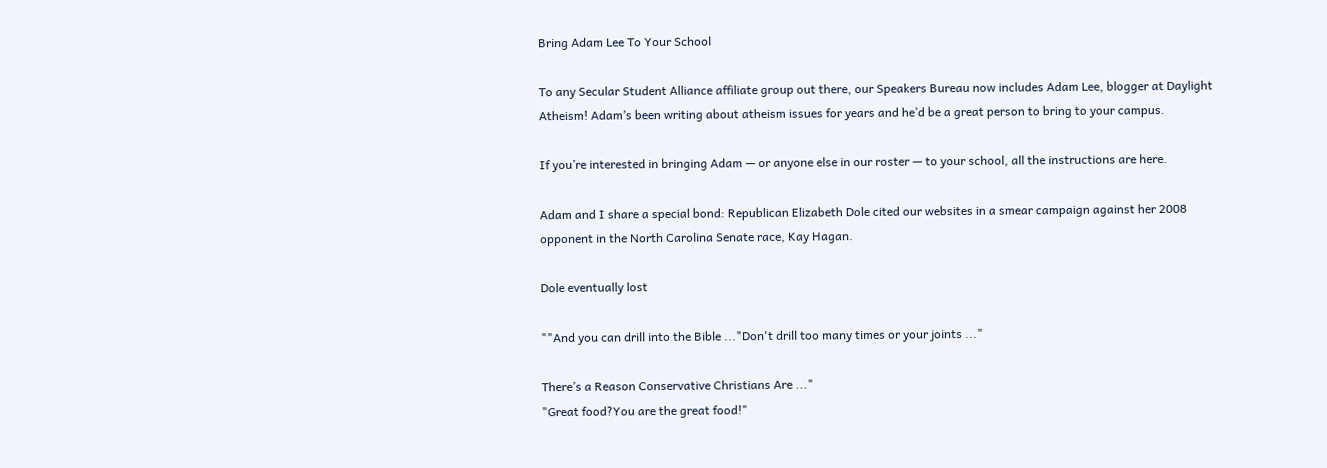Bring Adam Lee To Your School

To any Secular Student Alliance affiliate group out there, our Speakers Bureau now includes Adam Lee, blogger at Daylight Atheism! Adam’s been writing about atheism issues for years and he’d be a great person to bring to your campus.

If you’re interested in bringing Adam — or anyone else in our roster — to your school, all the instructions are here.

Adam and I share a special bond: Republican Elizabeth Dole cited our websites in a smear campaign against her 2008 opponent in the North Carolina Senate race, Kay Hagan.

Dole eventually lost

""And you can drill into the Bible ..."Don't drill too many times or your joints ..."

There’s a Reason Conservative Christians Are ..."
"Great food?You are the great food!"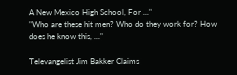A New Mexico High School, For ..."
"Who are these hit men? Who do they work for? How does he know this, ..."

Televangelist Jim Bakker Claims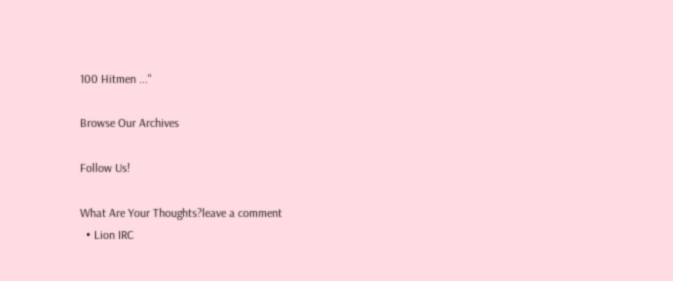100 Hitmen ..."

Browse Our Archives

Follow Us!

What Are Your Thoughts?leave a comment
  • Lion IRC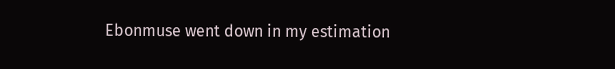Ebonmuse went down in my estimation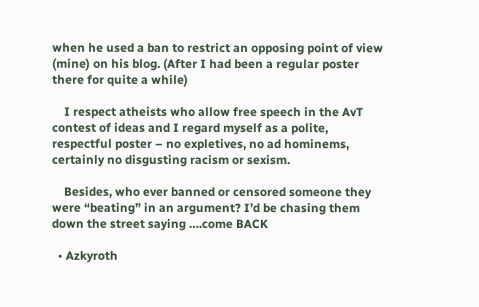when he used a ban to restrict an opposing point of view (mine) on his blog. (After I had been a regular poster there for quite a while)

    I respect atheists who allow free speech in the AvT contest of ideas and I regard myself as a polite, respectful poster – no expletives, no ad hominems, certainly no disgusting racism or sexism.

    Besides, who ever banned or censored someone they were “beating” in an argument? I’d be chasing them down the street saying ….come BACK

  • Azkyroth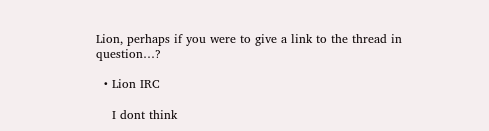Lion, perhaps if you were to give a link to the thread in question…?

  • Lion IRC

    I dont think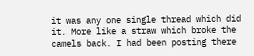it was any one single thread which did it. More like a straw which broke the camels back. I had been posting there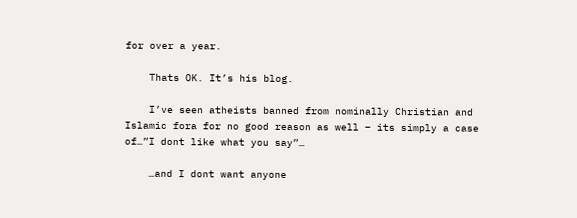for over a year.

    Thats OK. It’s his blog.

    I’ve seen atheists banned from nominally Christian and Islamic fora for no good reason as well – its simply a case of…”I dont like what you say”…

    …and I dont want anyone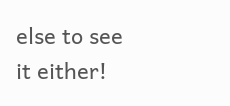else to see it either!